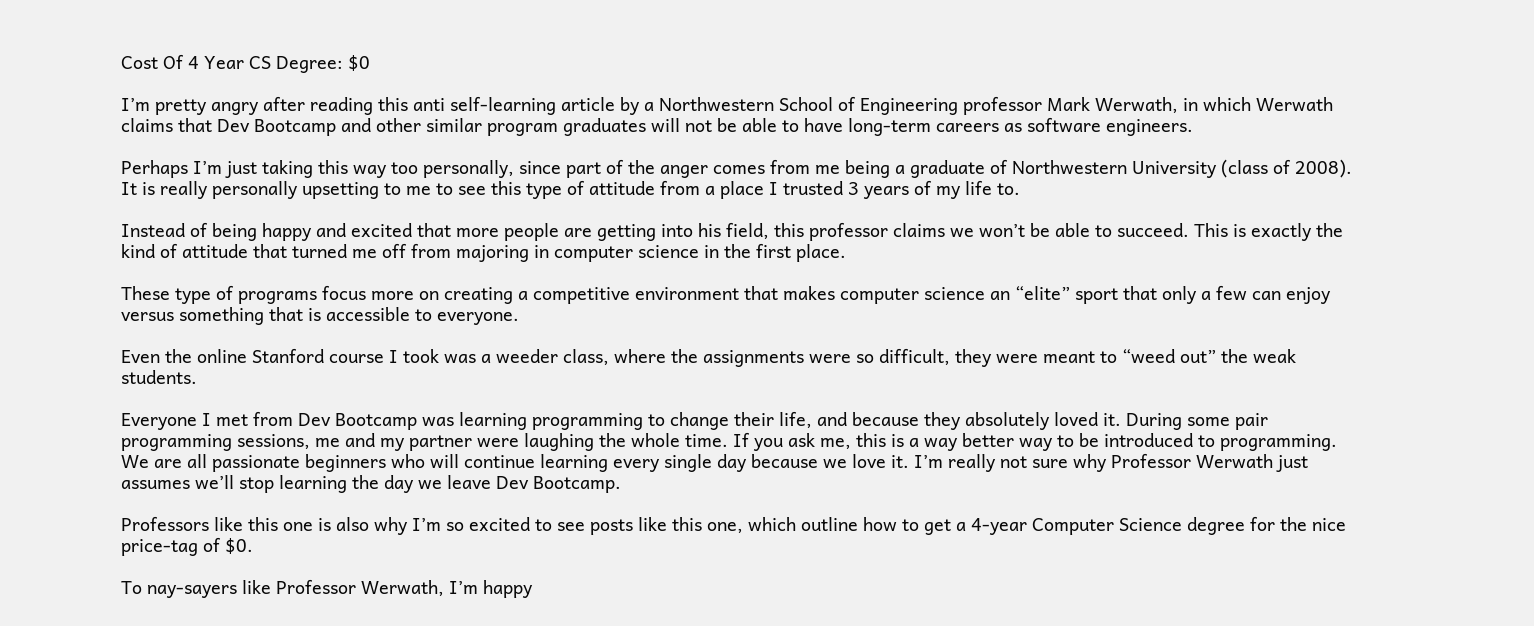Cost Of 4 Year CS Degree: $0

I’m pretty angry after reading this anti self-learning article by a Northwestern School of Engineering professor Mark Werwath, in which Werwath claims that Dev Bootcamp and other similar program graduates will not be able to have long-term careers as software engineers.

Perhaps I’m just taking this way too personally, since part of the anger comes from me being a graduate of Northwestern University (class of 2008). It is really personally upsetting to me to see this type of attitude from a place I trusted 3 years of my life to.

Instead of being happy and excited that more people are getting into his field, this professor claims we won’t be able to succeed. This is exactly the kind of attitude that turned me off from majoring in computer science in the first place.

These type of programs focus more on creating a competitive environment that makes computer science an “elite” sport that only a few can enjoy versus something that is accessible to everyone.

Even the online Stanford course I took was a weeder class, where the assignments were so difficult, they were meant to “weed out” the weak students.

Everyone I met from Dev Bootcamp was learning programming to change their life, and because they absolutely loved it. During some pair programming sessions, me and my partner were laughing the whole time. If you ask me, this is a way better way to be introduced to programming. We are all passionate beginners who will continue learning every single day because we love it. I’m really not sure why Professor Werwath just assumes we’ll stop learning the day we leave Dev Bootcamp.

Professors like this one is also why I’m so excited to see posts like this one, which outline how to get a 4-year Computer Science degree for the nice price-tag of $0.

To nay-sayers like Professor Werwath, I’m happy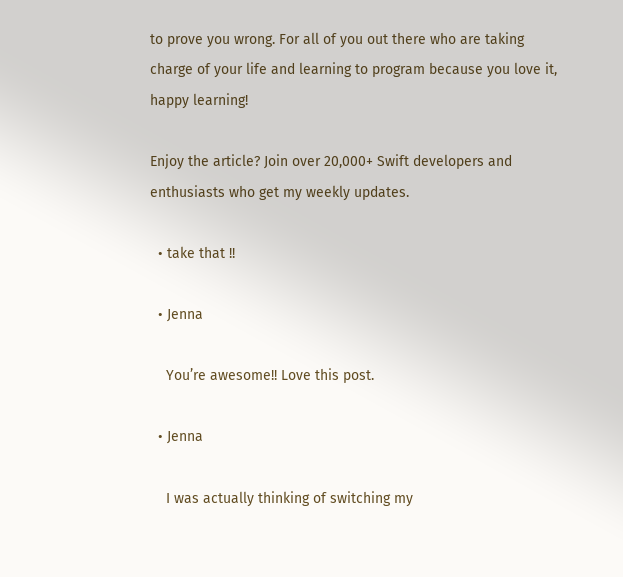to prove you wrong. For all of you out there who are taking charge of your life and learning to program because you love it, happy learning!

Enjoy the article? Join over 20,000+ Swift developers and enthusiasts who get my weekly updates.

  • take that !!

  • Jenna

    You’re awesome!! Love this post.

  • Jenna

    I was actually thinking of switching my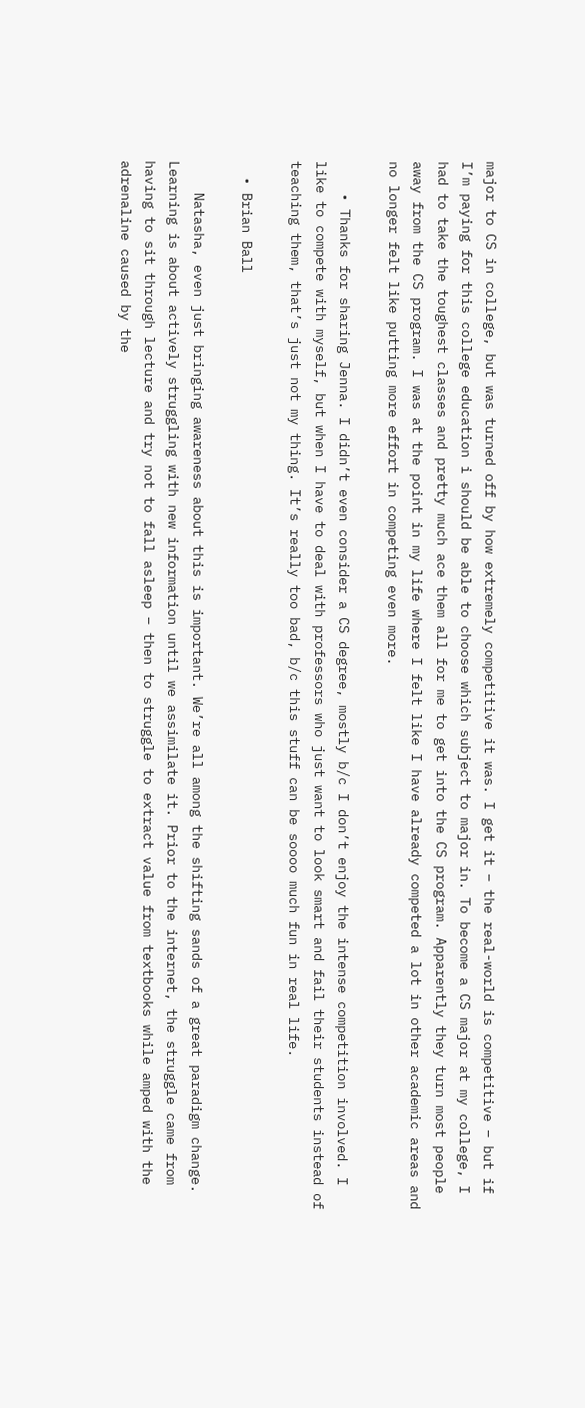major to CS in college, but was turned off by how extremely competitive it was. I get it – the real-world is competitive – but if I’m paying for this college education i should be able to choose which subject to major in. To become a CS major at my college, I had to take the toughest classes and pretty much ace them all for me to get into the CS program. Apparently they turn most people away from the CS program. I was at the point in my life where I felt like I have already competed a lot in other academic areas and no longer felt like putting more effort in competing even more.

    • Thanks for sharing Jenna. I didn’t even consider a CS degree, mostly b/c I don’t enjoy the intense competition involved. I like to compete with myself, but when I have to deal with professors who just want to look smart and fail their students instead of teaching them, that’s just not my thing. It’s really too bad, b/c this stuff can be soooo much fun in real life.

  • Brian Ball

    Natasha, even just bringing awareness about this is important. We’re all among the shifting sands of a great paradigm change. Learning is about actively struggling with new information until we assimilate it. Prior to the internet, the struggle came from having to sit through lecture and try not to fall asleep – then to struggle to extract value from textbooks while amped with the adrenaline caused by the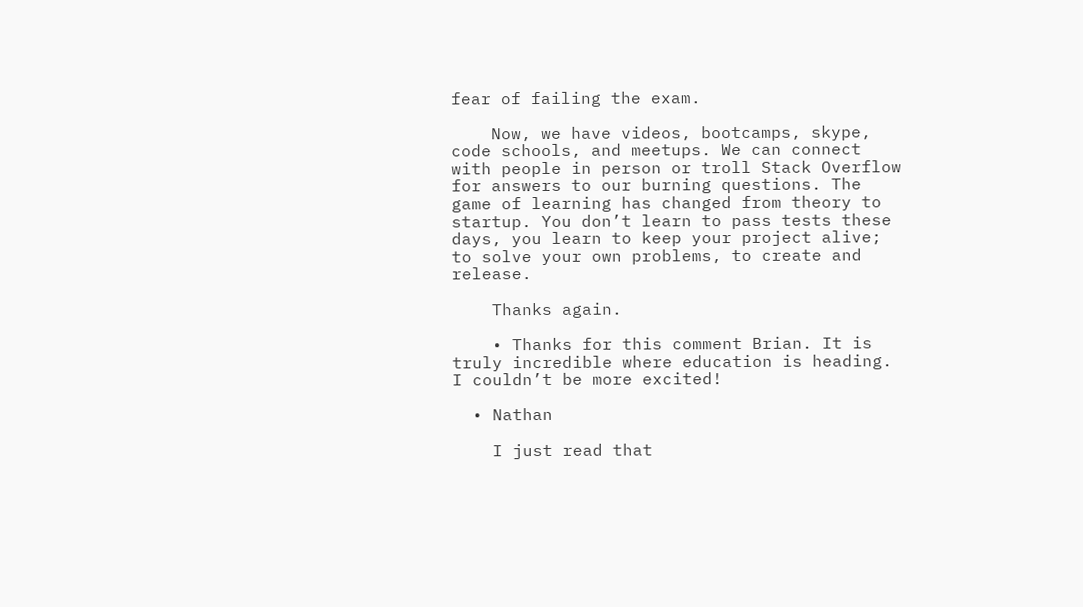fear of failing the exam.

    Now, we have videos, bootcamps, skype, code schools, and meetups. We can connect with people in person or troll Stack Overflow for answers to our burning questions. The game of learning has changed from theory to startup. You don’t learn to pass tests these days, you learn to keep your project alive; to solve your own problems, to create and release.

    Thanks again.

    • Thanks for this comment Brian. It is truly incredible where education is heading. I couldn’t be more excited!

  • Nathan

    I just read that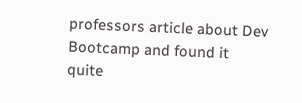professors article about Dev Bootcamp and found it quite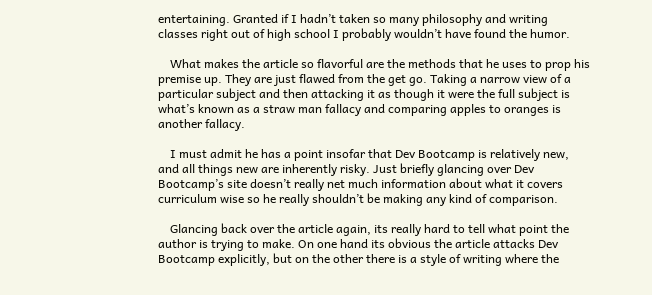entertaining. Granted if I hadn’t taken so many philosophy and writing classes right out of high school I probably wouldn’t have found the humor.

    What makes the article so flavorful are the methods that he uses to prop his premise up. They are just flawed from the get go. Taking a narrow view of a particular subject and then attacking it as though it were the full subject is what’s known as a straw man fallacy and comparing apples to oranges is another fallacy.

    I must admit he has a point insofar that Dev Bootcamp is relatively new, and all things new are inherently risky. Just briefly glancing over Dev Bootcamp’s site doesn’t really net much information about what it covers curriculum wise so he really shouldn’t be making any kind of comparison.

    Glancing back over the article again, its really hard to tell what point the author is trying to make. On one hand its obvious the article attacks Dev Bootcamp explicitly, but on the other there is a style of writing where the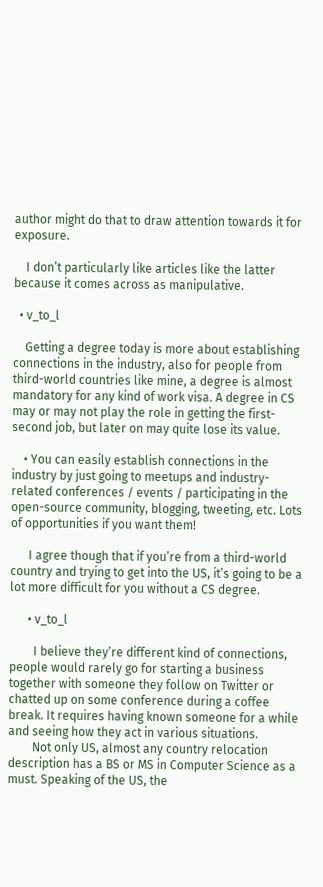author might do that to draw attention towards it for exposure.

    I don’t particularly like articles like the latter because it comes across as manipulative.

  • v_to_l

    Getting a degree today is more about establishing connections in the industry, also for people from third-world countries like mine, a degree is almost mandatory for any kind of work visa. A degree in CS may or may not play the role in getting the first-second job, but later on may quite lose its value.

    • You can easily establish connections in the industry by just going to meetups and industry-related conferences / events / participating in the open-source community, blogging, tweeting, etc. Lots of opportunities if you want them!

      I agree though that if you’re from a third-world country and trying to get into the US, it’s going to be a lot more difficult for you without a CS degree.

      • v_to_l

        I believe they’re different kind of connections, people would rarely go for starting a business together with someone they follow on Twitter or chatted up on some conference during a coffee break. It requires having known someone for a while and seeing how they act in various situations.
        Not only US, almost any country relocation description has a BS or MS in Computer Science as a must. Speaking of the US, the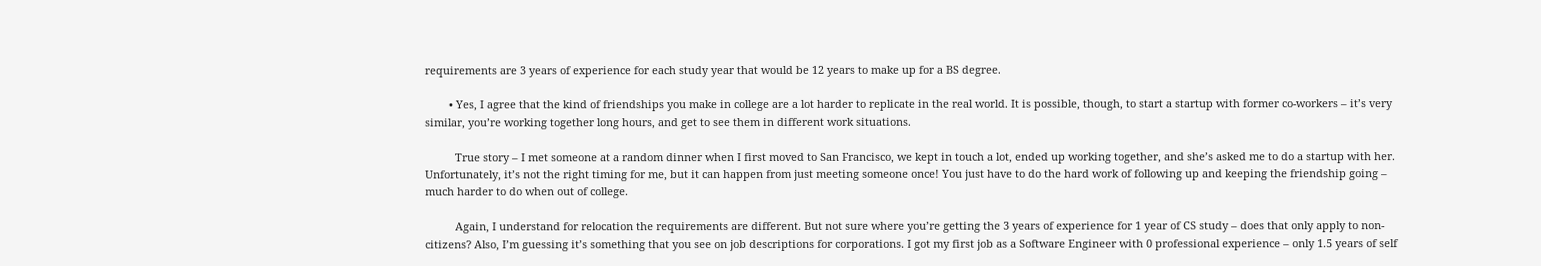requirements are 3 years of experience for each study year that would be 12 years to make up for a BS degree.

        • Yes, I agree that the kind of friendships you make in college are a lot harder to replicate in the real world. It is possible, though, to start a startup with former co-workers – it’s very similar, you’re working together long hours, and get to see them in different work situations.

          True story – I met someone at a random dinner when I first moved to San Francisco, we kept in touch a lot, ended up working together, and she’s asked me to do a startup with her. Unfortunately, it’s not the right timing for me, but it can happen from just meeting someone once! You just have to do the hard work of following up and keeping the friendship going – much harder to do when out of college.

          Again, I understand for relocation the requirements are different. But not sure where you’re getting the 3 years of experience for 1 year of CS study – does that only apply to non-citizens? Also, I’m guessing it’s something that you see on job descriptions for corporations. I got my first job as a Software Engineer with 0 professional experience – only 1.5 years of self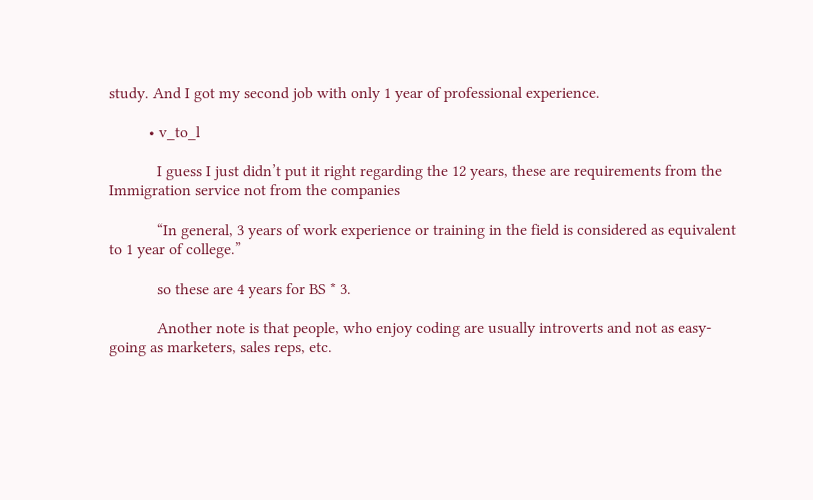study. And I got my second job with only 1 year of professional experience.

          • v_to_l

            I guess I just didn’t put it right regarding the 12 years, these are requirements from the Immigration service not from the companies

            “In general, 3 years of work experience or training in the field is considered as equivalent to 1 year of college.”

            so these are 4 years for BS * 3.

            Another note is that people, who enjoy coding are usually introverts and not as easy-going as marketers, sales reps, etc.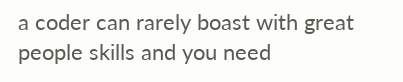a coder can rarely boast with great people skills and you need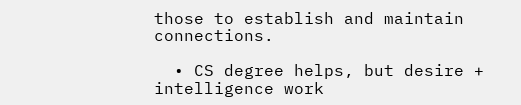those to establish and maintain connections.

  • CS degree helps, but desire + intelligence work